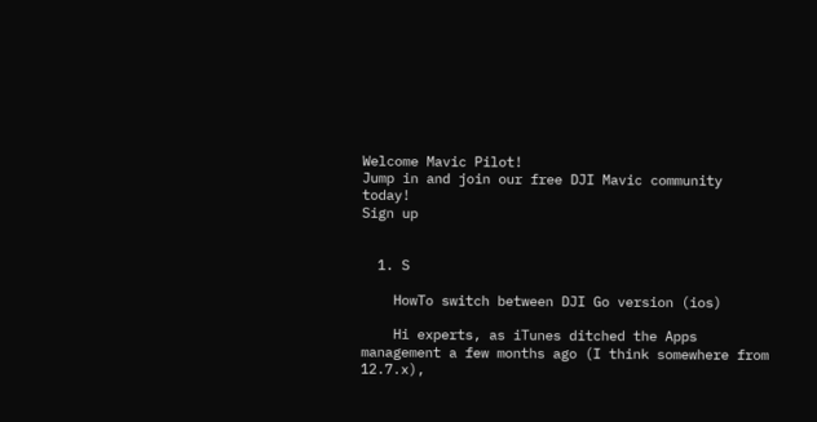Welcome Mavic Pilot!
Jump in and join our free DJI Mavic community today!
Sign up


  1. S

    HowTo switch between DJI Go version (ios)

    Hi experts, as iTunes ditched the Apps management a few months ago (I think somewhere from 12.7.x),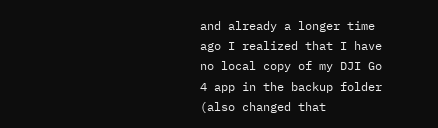and already a longer time ago I realized that I have no local copy of my DJI Go 4 app in the backup folder (also changed that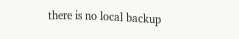there is no local backup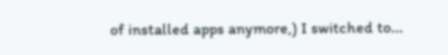of installed apps anymore,) I switched to...